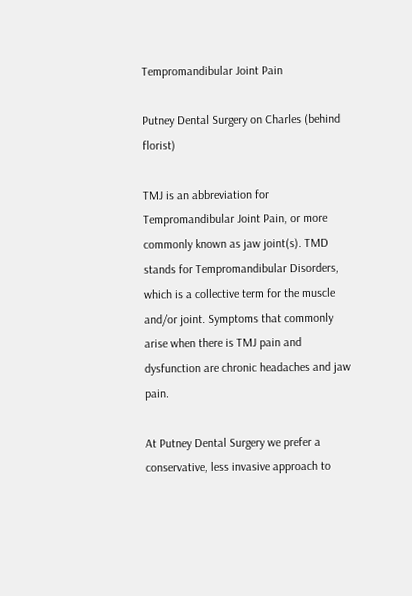Tempromandibular Joint Pain

Putney Dental Surgery on Charles (behind florist)

TMJ is an abbreviation for Tempromandibular Joint Pain, or more commonly known as jaw joint(s). TMD stands for Tempromandibular Disorders, which is a collective term for the muscle and/or joint. Symptoms that commonly arise when there is TMJ pain and dysfunction are chronic headaches and jaw pain.

At Putney Dental Surgery we prefer a conservative, less invasive approach to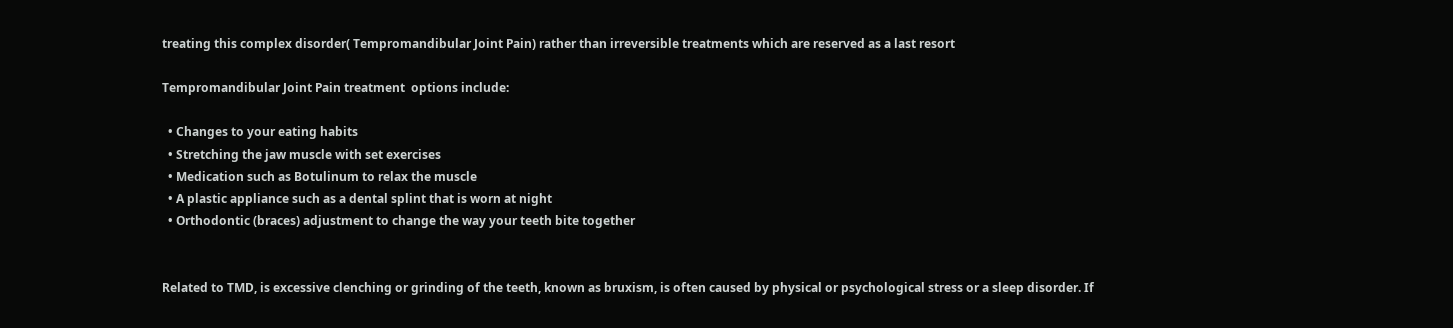treating this complex disorder( Tempromandibular Joint Pain) rather than irreversible treatments which are reserved as a last resort

Tempromandibular Joint Pain treatment  options include:

  • Changes to your eating habits
  • Stretching the jaw muscle with set exercises
  • Medication such as Botulinum to relax the muscle
  • A plastic appliance such as a dental splint that is worn at night
  • Orthodontic (braces) adjustment to change the way your teeth bite together


Related to TMD, is excessive clenching or grinding of the teeth, known as bruxism, is often caused by physical or psychological stress or a sleep disorder. If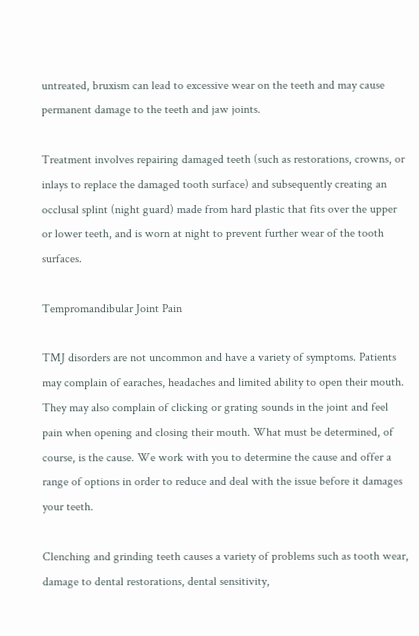untreated, bruxism can lead to excessive wear on the teeth and may cause permanent damage to the teeth and jaw joints.

Treatment involves repairing damaged teeth (such as restorations, crowns, or inlays to replace the damaged tooth surface) and subsequently creating an occlusal splint (night guard) made from hard plastic that fits over the upper or lower teeth, and is worn at night to prevent further wear of the tooth surfaces.

Tempromandibular Joint Pain

TMJ disorders are not uncommon and have a variety of symptoms. Patients may complain of earaches, headaches and limited ability to open their mouth. They may also complain of clicking or grating sounds in the joint and feel pain when opening and closing their mouth. What must be determined, of course, is the cause. We work with you to determine the cause and offer a range of options in order to reduce and deal with the issue before it damages your teeth.

Clenching and grinding teeth causes a variety of problems such as tooth wear, damage to dental restorations, dental sensitivity,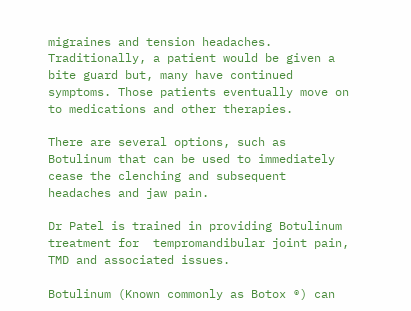migraines and tension headaches. Traditionally, a patient would be given a bite guard but, many have continued symptoms. Those patients eventually move on to medications and other therapies.

There are several options, such as Botulinum that can be used to immediately cease the clenching and subsequent headaches and jaw pain.

Dr Patel is trained in providing Botulinum treatment for  tempromandibular joint pain, TMD and associated issues.

Botulinum (Known commonly as Botox ®) can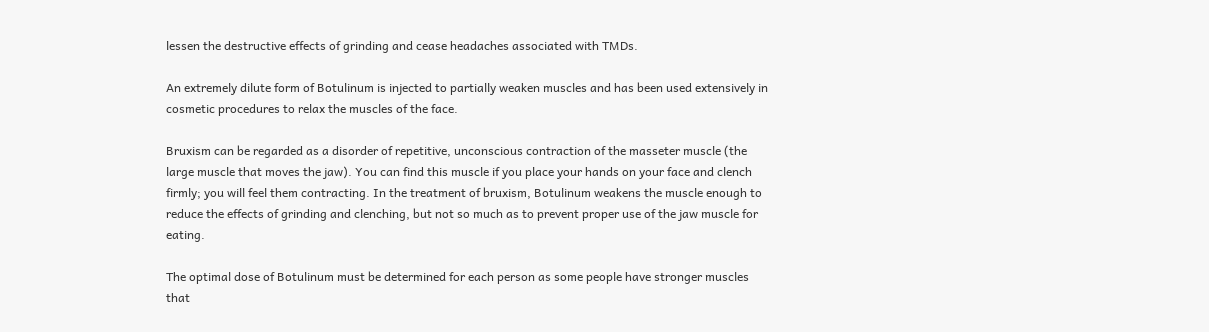lessen the destructive effects of grinding and cease headaches associated with TMDs.

An extremely dilute form of Botulinum is injected to partially weaken muscles and has been used extensively in cosmetic procedures to relax the muscles of the face.

Bruxism can be regarded as a disorder of repetitive, unconscious contraction of the masseter muscle (the large muscle that moves the jaw). You can find this muscle if you place your hands on your face and clench firmly; you will feel them contracting. In the treatment of bruxism, Botulinum weakens the muscle enough to reduce the effects of grinding and clenching, but not so much as to prevent proper use of the jaw muscle for eating.

The optimal dose of Botulinum must be determined for each person as some people have stronger muscles that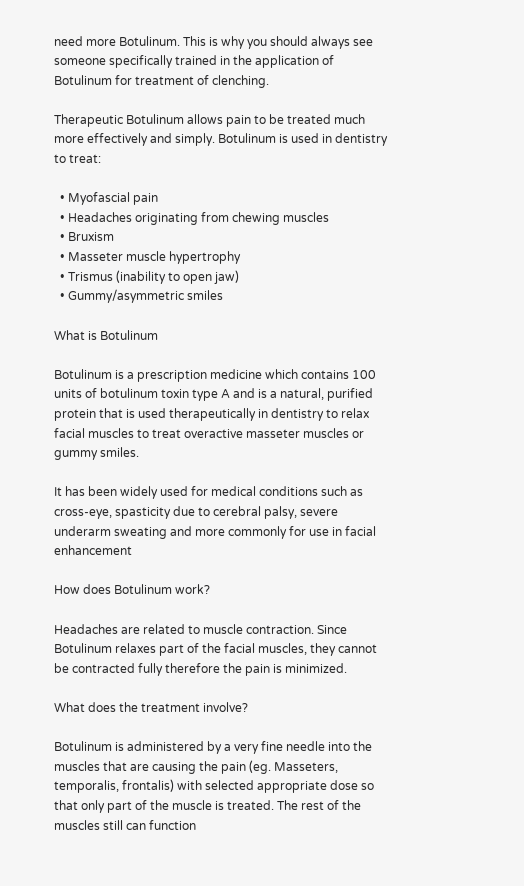need more Botulinum. This is why you should always see someone specifically trained in the application of Botulinum for treatment of clenching.

Therapeutic Botulinum allows pain to be treated much more effectively and simply. Botulinum is used in dentistry to treat:

  • Myofascial pain
  • Headaches originating from chewing muscles
  • Bruxism
  • Masseter muscle hypertrophy
  • Trismus (inability to open jaw)
  • Gummy/asymmetric smiles

What is Botulinum

Botulinum is a prescription medicine which contains 100 units of botulinum toxin type A and is a natural, purified protein that is used therapeutically in dentistry to relax facial muscles to treat overactive masseter muscles or gummy smiles.

It has been widely used for medical conditions such as cross-eye, spasticity due to cerebral palsy, severe underarm sweating and more commonly for use in facial enhancement

How does Botulinum work?

Headaches are related to muscle contraction. Since Botulinum relaxes part of the facial muscles, they cannot be contracted fully therefore the pain is minimized.

What does the treatment involve?

Botulinum is administered by a very fine needle into the muscles that are causing the pain (eg. Masseters, temporalis, frontalis) with selected appropriate dose so that only part of the muscle is treated. The rest of the muscles still can function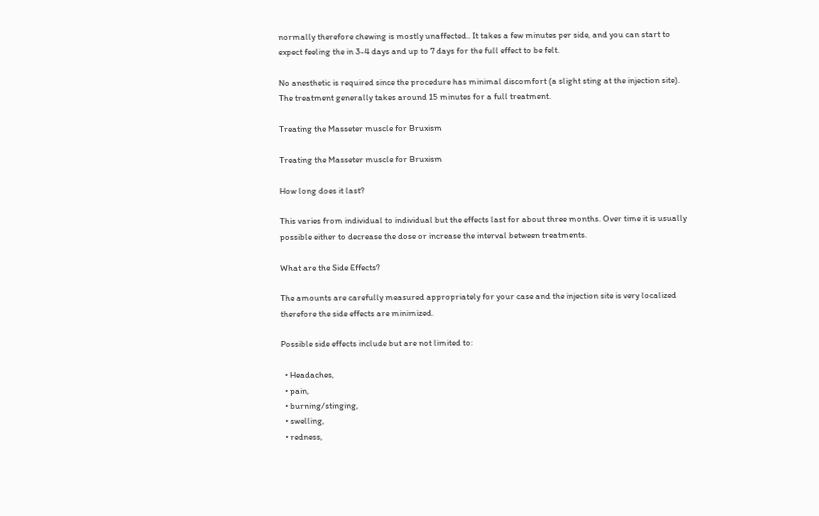normally therefore chewing is mostly unaffected.. It takes a few minutes per side, and you can start to expect feeling the in 3-4 days and up to 7 days for the full effect to be felt.

No anesthetic is required since the procedure has minimal discomfort (a slight sting at the injection site). The treatment generally takes around 15 minutes for a full treatment.

Treating the Masseter muscle for Bruxism

Treating the Masseter muscle for Bruxism

How long does it last?

This varies from individual to individual but the effects last for about three months. Over time it is usually possible either to decrease the dose or increase the interval between treatments.

What are the Side Effects?

The amounts are carefully measured appropriately for your case and the injection site is very localized therefore the side effects are minimized.

Possible side effects include but are not limited to:

  • Headaches,
  • pain,
  • burning/stinging,
  • swelling,
  • redness,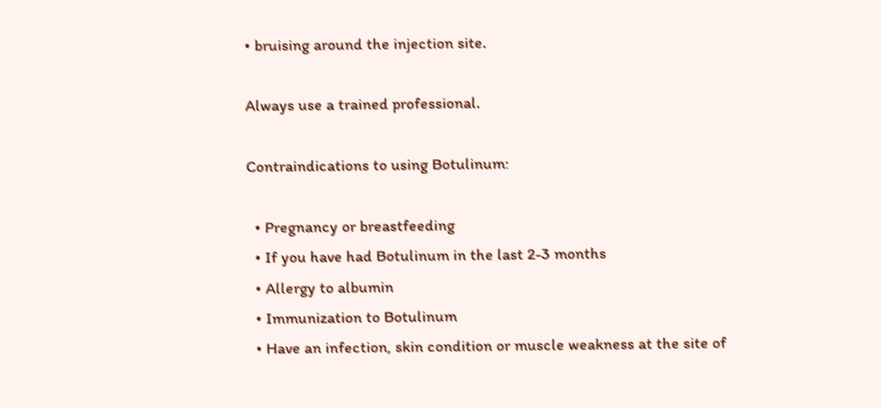• bruising around the injection site.

Always use a trained professional.

Contraindications to using Botulinum:

  • Pregnancy or breastfeeding
  • If you have had Botulinum in the last 2-3 months
  • Allergy to albumin
  • Immunization to Botulinum
  • Have an infection, skin condition or muscle weakness at the site of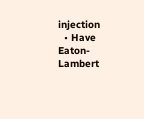injection
  • Have Eaton-Lambert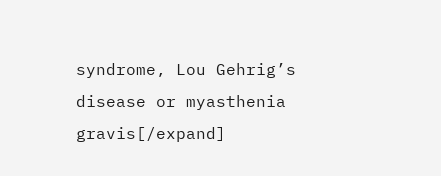syndrome, Lou Gehrig’s disease or myasthenia gravis[/expand]